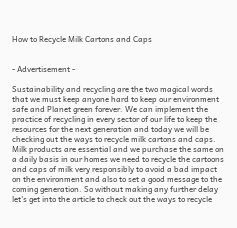How to Recycle Milk Cartons and Caps


- Advertisement -

Sustainability and recycling are the two magical words that we must keep anyone hard to keep our environment safe and Planet green forever. We can implement the practice of recycling in every sector of our life to keep the resources for the next generation and today we will be checking out the ways to recycle milk cartons and caps. Milk products are essential and we purchase the same on a daily basis in our homes we need to recycle the cartoons and caps of milk very responsibly to avoid a bad impact on the environment and also to set a good message to the coming generation. So without making any further delay let’s get into the article to check out the ways to recycle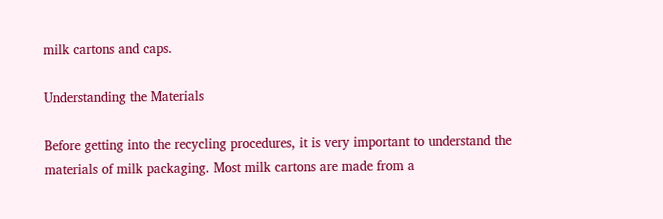milk cartons and caps.

Understanding the Materials

Before getting into the recycling procedures, it is very important to understand the materials of milk packaging. Most milk cartons are made from a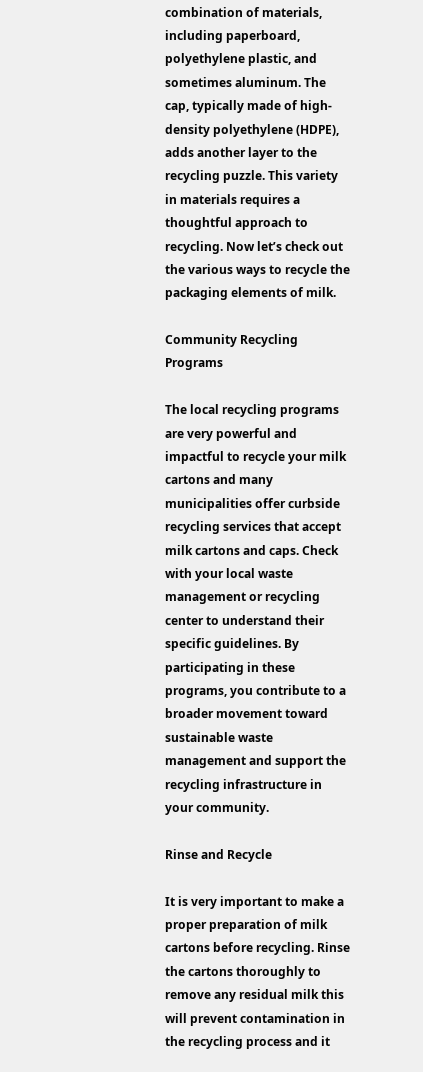combination of materials, including paperboard, polyethylene plastic, and sometimes aluminum. The cap, typically made of high-density polyethylene (HDPE), adds another layer to the recycling puzzle. This variety in materials requires a thoughtful approach to recycling. Now let’s check out the various ways to recycle the packaging elements of milk.

Community Recycling Programs

The local recycling programs are very powerful and impactful to recycle your milk cartons and many municipalities offer curbside recycling services that accept milk cartons and caps. Check with your local waste management or recycling center to understand their specific guidelines. By participating in these programs, you contribute to a broader movement toward sustainable waste management and support the recycling infrastructure in your community.

Rinse and Recycle

It is very important to make a proper preparation of milk cartons before recycling. Rinse the cartons thoroughly to remove any residual milk this will prevent contamination in the recycling process and it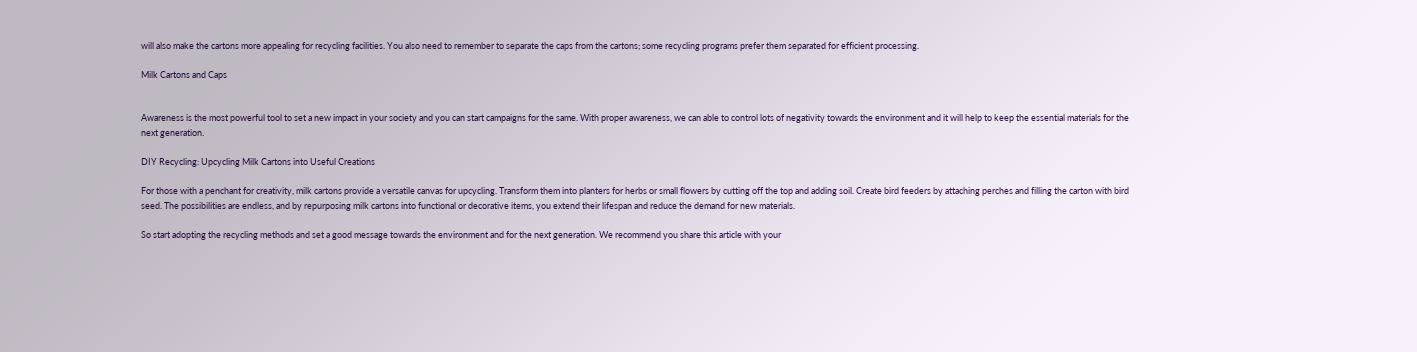will also make the cartons more appealing for recycling facilities. You also need to remember to separate the caps from the cartons; some recycling programs prefer them separated for efficient processing.

Milk Cartons and Caps


Awareness is the most powerful tool to set a new impact in your society and you can start campaigns for the same. With proper awareness, we can able to control lots of negativity towards the environment and it will help to keep the essential materials for the next generation.

DIY Recycling: Upcycling Milk Cartons into Useful Creations

For those with a penchant for creativity, milk cartons provide a versatile canvas for upcycling. Transform them into planters for herbs or small flowers by cutting off the top and adding soil. Create bird feeders by attaching perches and filling the carton with bird seed. The possibilities are endless, and by repurposing milk cartons into functional or decorative items, you extend their lifespan and reduce the demand for new materials.

So start adopting the recycling methods and set a good message towards the environment and for the next generation. We recommend you share this article with your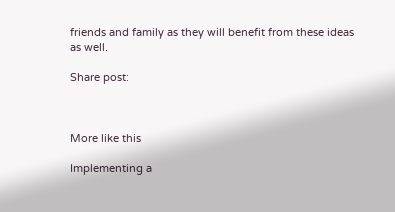friends and family as they will benefit from these ideas as well.

Share post:



More like this

Implementing a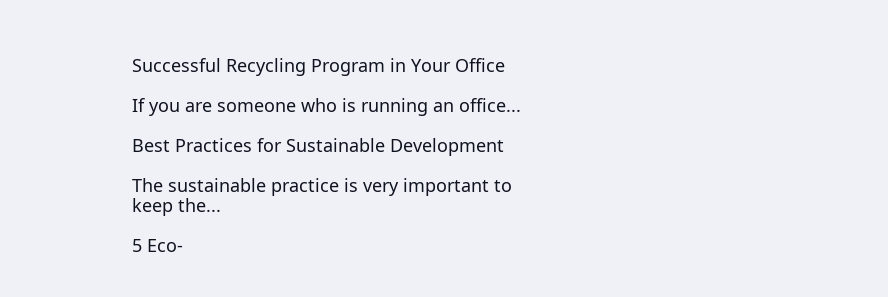Successful Recycling Program in Your Office

If you are someone who is running an office...

Best Practices for Sustainable Development

The sustainable practice is very important to keep the...

5 Eco-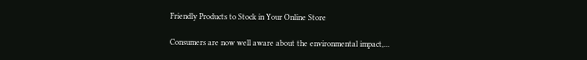Friendly Products to Stock in Your Online Store

Consumers are now well aware about the environmental impact,...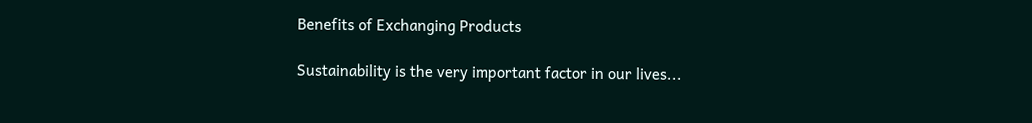Benefits of Exchanging Products

Sustainability is the very important factor in our lives...